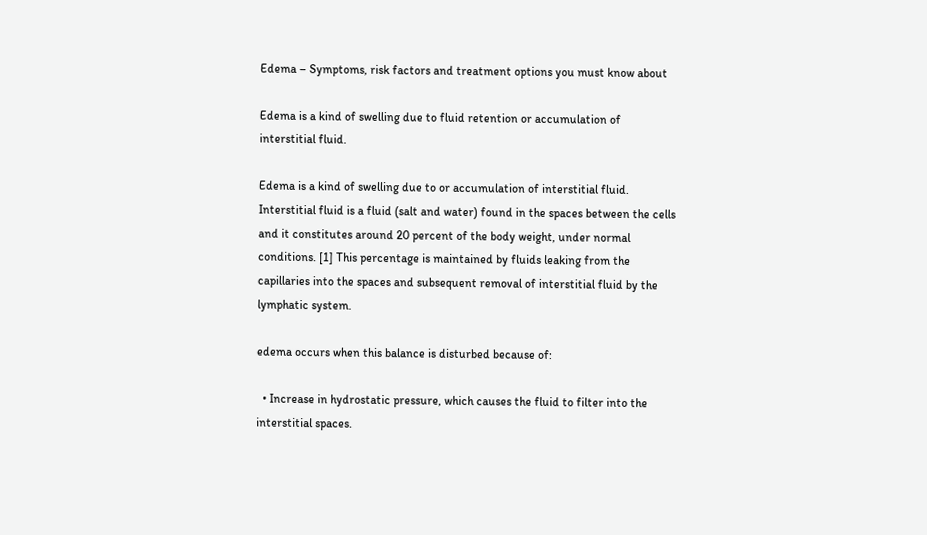Edema – Symptoms, risk factors and treatment options you must know about

Edema is a kind of swelling due to fluid retention or accumulation of interstitial fluid.

Edema is a kind of swelling due to or accumulation of interstitial fluid. Interstitial fluid is a fluid (salt and water) found in the spaces between the cells and it constitutes around 20 percent of the body weight, under normal conditions. [1] This percentage is maintained by fluids leaking from the capillaries into the spaces and subsequent removal of interstitial fluid by the lymphatic system.

edema occurs when this balance is disturbed because of:

  • Increase in hydrostatic pressure, which causes the fluid to filter into the interstitial spaces.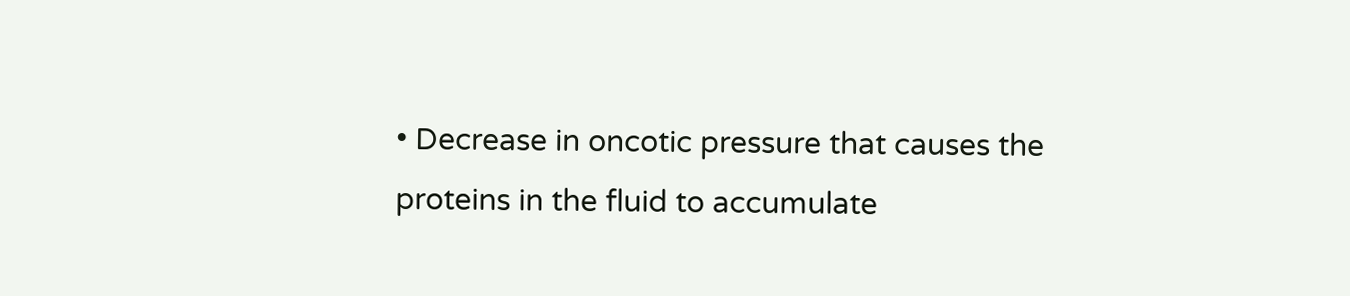• Decrease in oncotic pressure that causes the proteins in the fluid to accumulate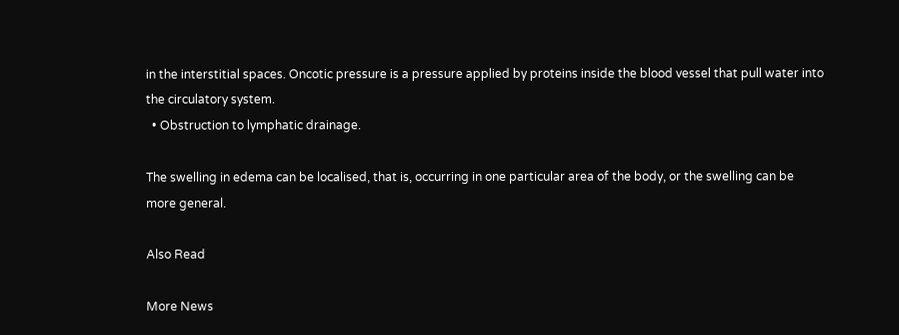in the interstitial spaces. Oncotic pressure is a pressure applied by proteins inside the blood vessel that pull water into the circulatory system.
  • Obstruction to lymphatic drainage.

The swelling in edema can be localised, that is, occurring in one particular area of the body, or the swelling can be more general.

Also Read

More News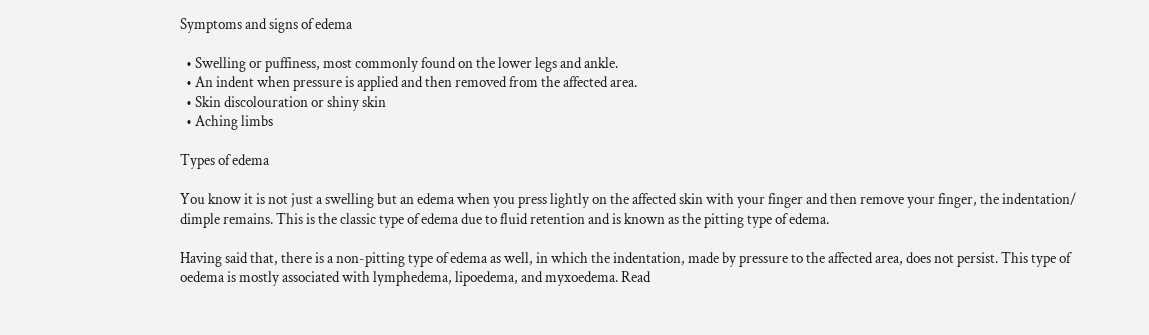Symptoms and signs of edema

  • Swelling or puffiness, most commonly found on the lower legs and ankle.
  • An indent when pressure is applied and then removed from the affected area.
  • Skin discolouration or shiny skin
  • Aching limbs

Types of edema

You know it is not just a swelling but an edema when you press lightly on the affected skin with your finger and then remove your finger, the indentation/ dimple remains. This is the classic type of edema due to fluid retention and is known as the pitting type of edema.

Having said that, there is a non-pitting type of edema as well, in which the indentation, made by pressure to the affected area, does not persist. This type of oedema is mostly associated with lymphedema, lipoedema, and myxoedema. Read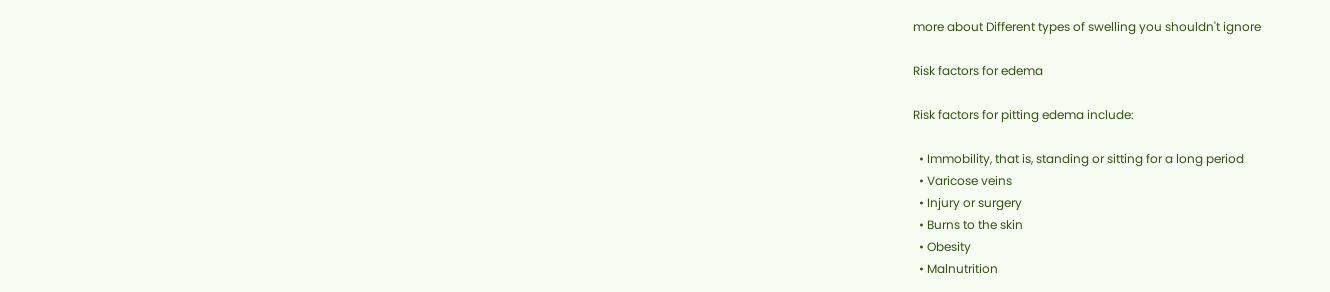more about Different types of swelling you shouldn't ignore

Risk factors for edema

Risk factors for pitting edema include:

  • Immobility, that is, standing or sitting for a long period
  • Varicose veins
  • Injury or surgery
  • Burns to the skin
  • Obesity
  • Malnutrition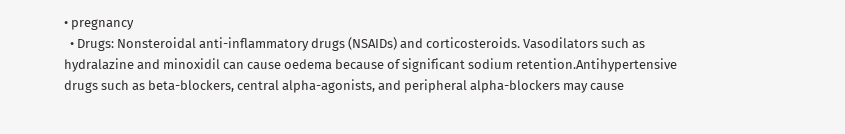• pregnancy
  • Drugs: Nonsteroidal anti-inflammatory drugs (NSAIDs) and corticosteroids. Vasodilators such as hydralazine and minoxidil can cause oedema because of significant sodium retention.Antihypertensive drugs such as beta-blockers, central alpha-agonists, and peripheral alpha-blockers may cause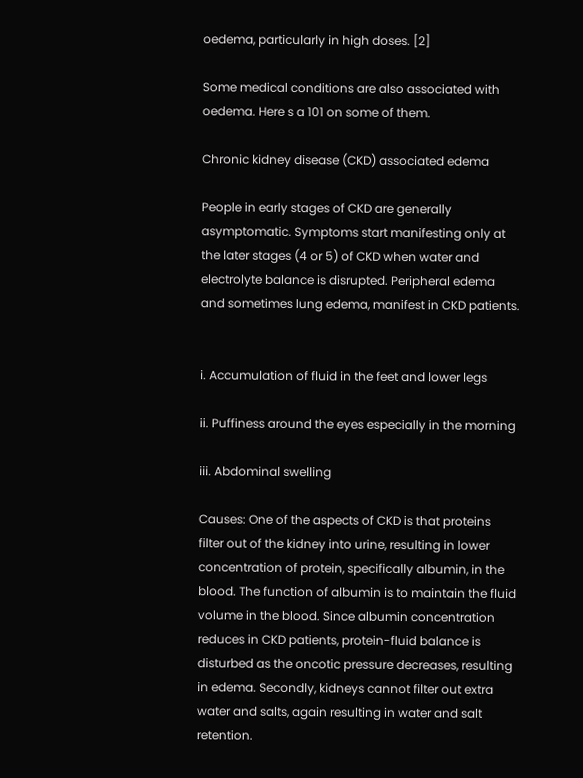oedema, particularly in high doses. [2]

Some medical conditions are also associated with oedema. Here s a 101 on some of them.

Chronic kidney disease (CKD) associated edema

People in early stages of CKD are generally asymptomatic. Symptoms start manifesting only at the later stages (4 or 5) of CKD when water and electrolyte balance is disrupted. Peripheral edema and sometimes lung edema, manifest in CKD patients.


i. Accumulation of fluid in the feet and lower legs

ii. Puffiness around the eyes especially in the morning

iii. Abdominal swelling

Causes: One of the aspects of CKD is that proteins filter out of the kidney into urine, resulting in lower concentration of protein, specifically albumin, in the blood. The function of albumin is to maintain the fluid volume in the blood. Since albumin concentration reduces in CKD patients, protein-fluid balance is disturbed as the oncotic pressure decreases, resulting in edema. Secondly, kidneys cannot filter out extra water and salts, again resulting in water and salt retention.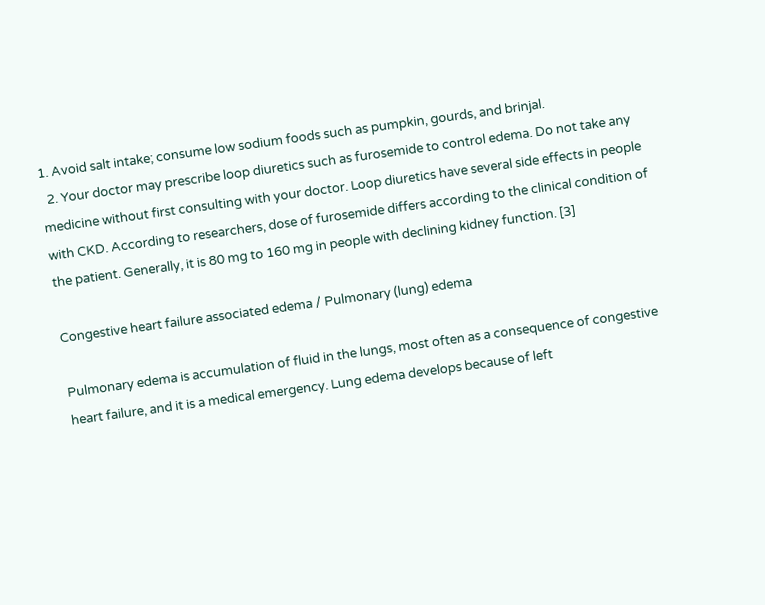1. Avoid salt intake; consume low sodium foods such as pumpkin, gourds, and brinjal.
  2. Your doctor may prescribe loop diuretics such as furosemide to control edema. Do not take any medicine without first consulting with your doctor. Loop diuretics have several side effects in people with CKD. According to researchers, dose of furosemide differs according to the clinical condition of the patient. Generally, it is 80 mg to 160 mg in people with declining kidney function. [3]

Congestive heart failure associated edema / Pulmonary (lung) edema

Pulmonary edema is accumulation of fluid in the lungs, most often as a consequence of congestive heart failure, and it is a medical emergency. Lung edema develops because of left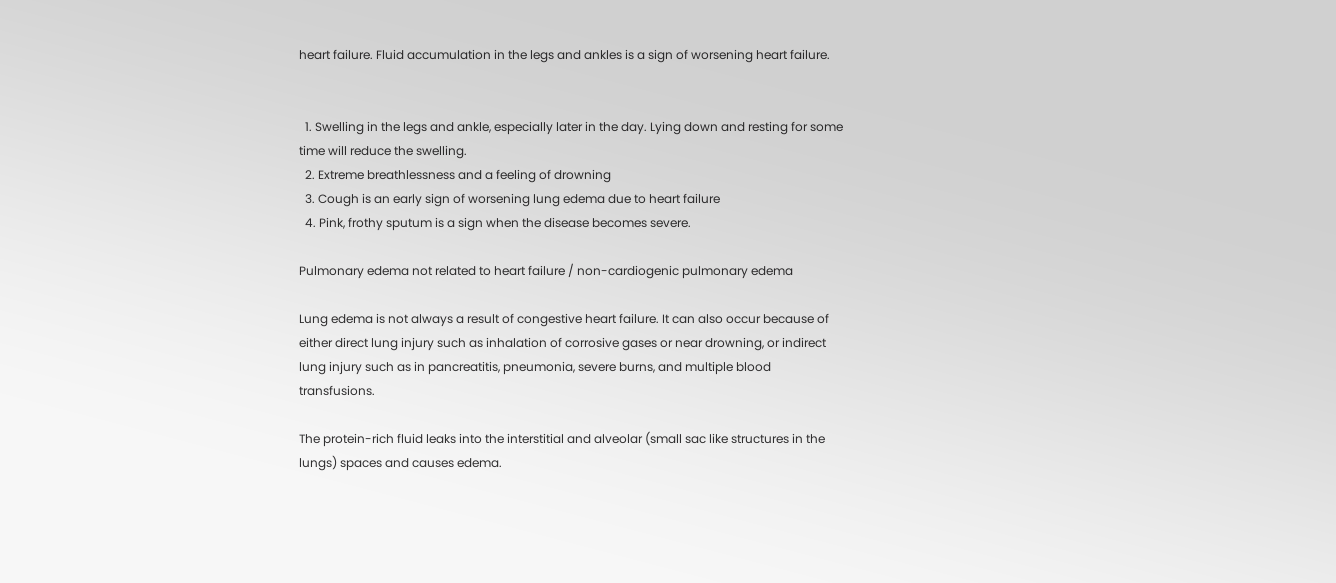heart failure. Fluid accumulation in the legs and ankles is a sign of worsening heart failure.


  1. Swelling in the legs and ankle, especially later in the day. Lying down and resting for some time will reduce the swelling.
  2. Extreme breathlessness and a feeling of drowning
  3. Cough is an early sign of worsening lung edema due to heart failure
  4. Pink, frothy sputum is a sign when the disease becomes severe.

Pulmonary edema not related to heart failure / non-cardiogenic pulmonary edema

Lung edema is not always a result of congestive heart failure. It can also occur because of either direct lung injury such as inhalation of corrosive gases or near drowning, or indirect lung injury such as in pancreatitis, pneumonia, severe burns, and multiple blood transfusions.

The protein-rich fluid leaks into the interstitial and alveolar (small sac like structures in the lungs) spaces and causes edema.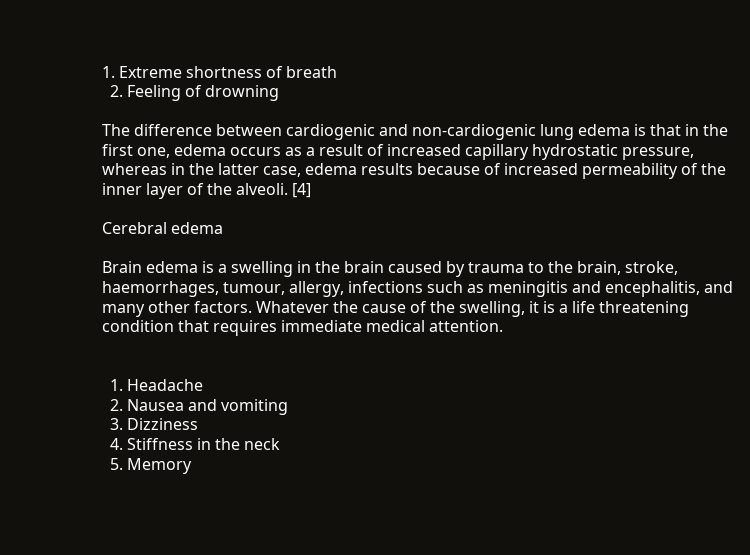1. Extreme shortness of breath
  2. Feeling of drowning

The difference between cardiogenic and non-cardiogenic lung edema is that in the first one, edema occurs as a result of increased capillary hydrostatic pressure, whereas in the latter case, edema results because of increased permeability of the inner layer of the alveoli. [4]

Cerebral edema

Brain edema is a swelling in the brain caused by trauma to the brain, stroke, haemorrhages, tumour, allergy, infections such as meningitis and encephalitis, and many other factors. Whatever the cause of the swelling, it is a life threatening condition that requires immediate medical attention.


  1. Headache
  2. Nausea and vomiting
  3. Dizziness
  4. Stiffness in the neck
  5. Memory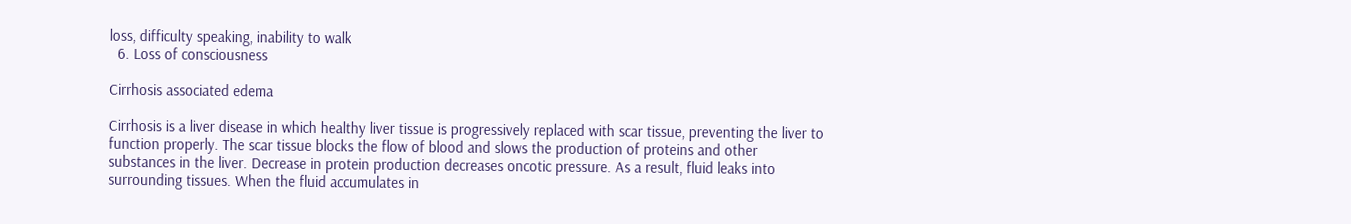loss, difficulty speaking, inability to walk
  6. Loss of consciousness

Cirrhosis associated edema

Cirrhosis is a liver disease in which healthy liver tissue is progressively replaced with scar tissue, preventing the liver to function properly. The scar tissue blocks the flow of blood and slows the production of proteins and other substances in the liver. Decrease in protein production decreases oncotic pressure. As a result, fluid leaks into surrounding tissues. When the fluid accumulates in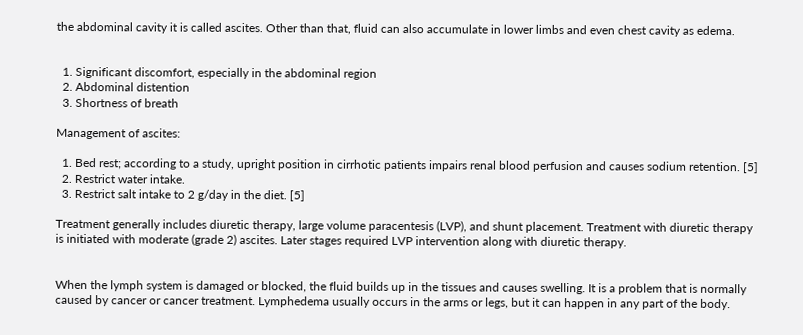the abdominal cavity it is called ascites. Other than that, fluid can also accumulate in lower limbs and even chest cavity as edema.


  1. Significant discomfort, especially in the abdominal region
  2. Abdominal distention
  3. Shortness of breath

Management of ascites:

  1. Bed rest; according to a study, upright position in cirrhotic patients impairs renal blood perfusion and causes sodium retention. [5]
  2. Restrict water intake.
  3. Restrict salt intake to 2 g/day in the diet. [5]

Treatment generally includes diuretic therapy, large volume paracentesis (LVP), and shunt placement. Treatment with diuretic therapy is initiated with moderate (grade 2) ascites. Later stages required LVP intervention along with diuretic therapy.


When the lymph system is damaged or blocked, the fluid builds up in the tissues and causes swelling. It is a problem that is normally caused by cancer or cancer treatment. Lymphedema usually occurs in the arms or legs, but it can happen in any part of the body.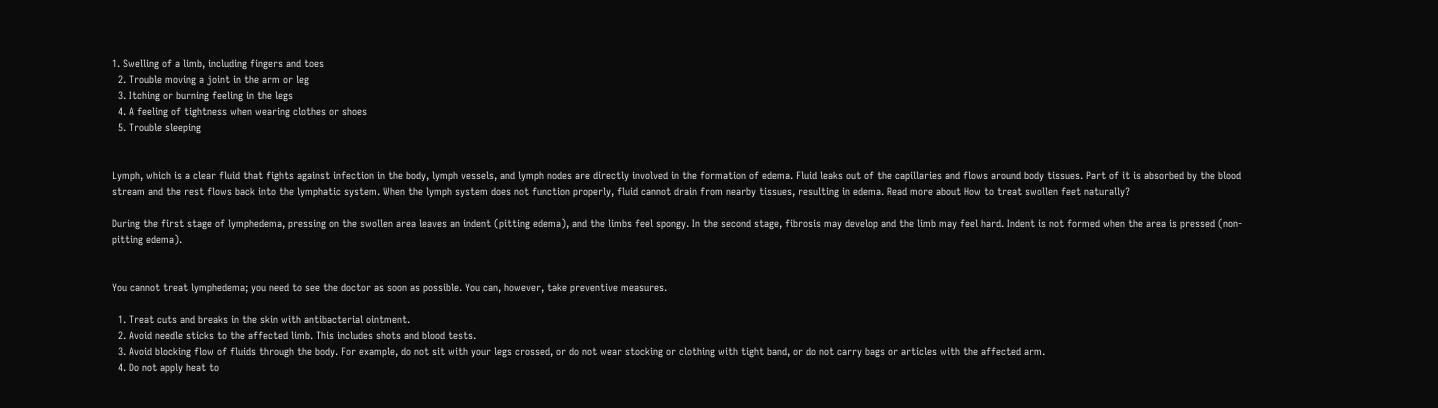1. Swelling of a limb, including fingers and toes
  2. Trouble moving a joint in the arm or leg
  3. Itching or burning feeling in the legs
  4. A feeling of tightness when wearing clothes or shoes
  5. Trouble sleeping


Lymph, which is a clear fluid that fights against infection in the body, lymph vessels, and lymph nodes are directly involved in the formation of edema. Fluid leaks out of the capillaries and flows around body tissues. Part of it is absorbed by the blood stream and the rest flows back into the lymphatic system. When the lymph system does not function properly, fluid cannot drain from nearby tissues, resulting in edema. Read more about How to treat swollen feet naturally?

During the first stage of lymphedema, pressing on the swollen area leaves an indent (pitting edema), and the limbs feel spongy. In the second stage, fibrosis may develop and the limb may feel hard. Indent is not formed when the area is pressed (non-pitting edema).


You cannot treat lymphedema; you need to see the doctor as soon as possible. You can, however, take preventive measures.

  1. Treat cuts and breaks in the skin with antibacterial ointment.
  2. Avoid needle sticks to the affected limb. This includes shots and blood tests.
  3. Avoid blocking flow of fluids through the body. For example, do not sit with your legs crossed, or do not wear stocking or clothing with tight band, or do not carry bags or articles with the affected arm.
  4. Do not apply heat to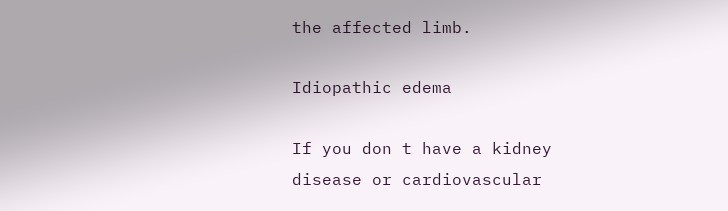the affected limb.

Idiopathic edema

If you don t have a kidney disease or cardiovascular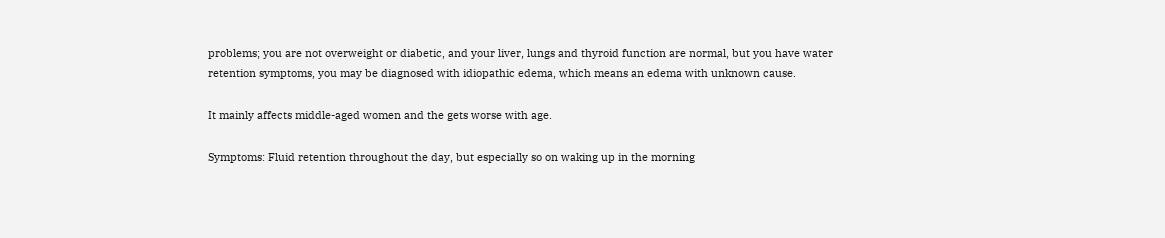problems; you are not overweight or diabetic, and your liver, lungs and thyroid function are normal, but you have water retention symptoms, you may be diagnosed with idiopathic edema, which means an edema with unknown cause.

It mainly affects middle-aged women and the gets worse with age.

Symptoms: Fluid retention throughout the day, but especially so on waking up in the morning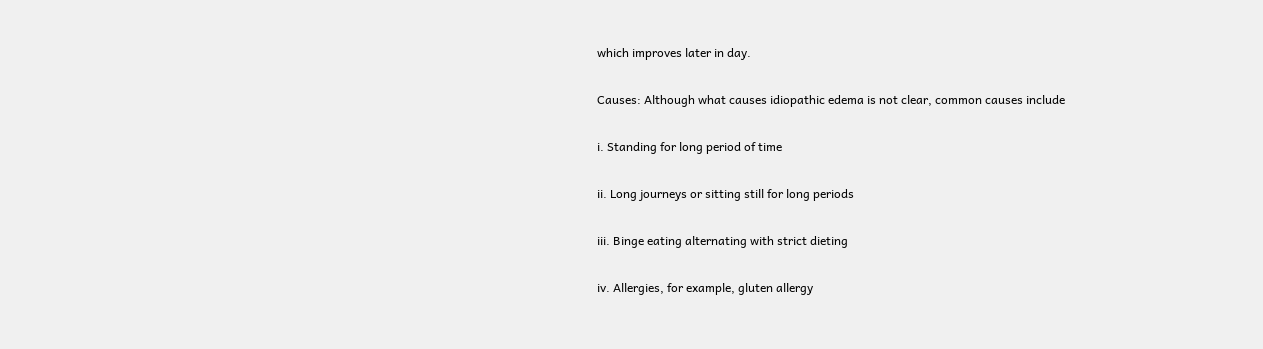which improves later in day.

Causes: Although what causes idiopathic edema is not clear, common causes include

i. Standing for long period of time

ii. Long journeys or sitting still for long periods

iii. Binge eating alternating with strict dieting

iv. Allergies, for example, gluten allergy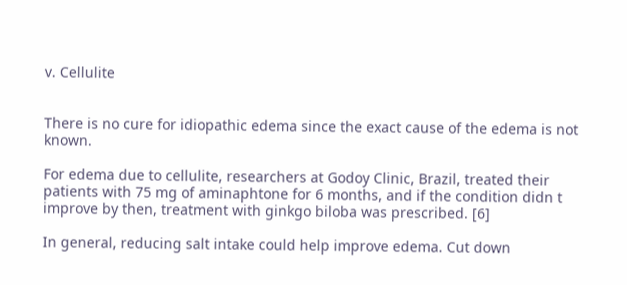v. Cellulite


There is no cure for idiopathic edema since the exact cause of the edema is not known.

For edema due to cellulite, researchers at Godoy Clinic, Brazil, treated their patients with 75 mg of aminaphtone for 6 months, and if the condition didn t improve by then, treatment with ginkgo biloba was prescribed. [6]

In general, reducing salt intake could help improve edema. Cut down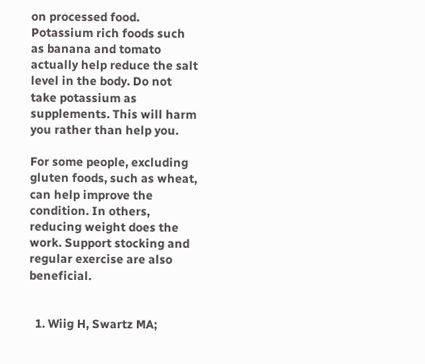on processed food. Potassium rich foods such as banana and tomato actually help reduce the salt level in the body. Do not take potassium as supplements. This will harm you rather than help you.

For some people, excluding gluten foods, such as wheat, can help improve the condition. In others, reducing weight does the work. Support stocking and regular exercise are also beneficial.


  1. Wiig H, Swartz MA;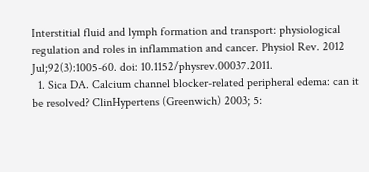Interstitial fluid and lymph formation and transport: physiological regulation and roles in inflammation and cancer. Physiol Rev. 2012 Jul;92(3):1005-60. doi: 10.1152/physrev.00037.2011.
  1. Sica DA. Calcium channel blocker-related peripheral edema: can it be resolved? ClinHypertens (Greenwich) 2003; 5: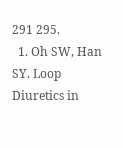291 295.
  1. Oh SW, Han SY. Loop Diuretics in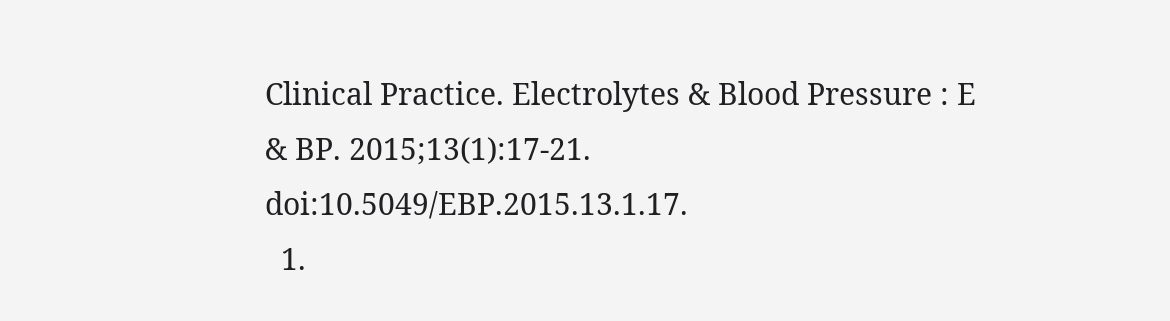Clinical Practice. Electrolytes & Blood Pressure : E & BP. 2015;13(1):17-21. doi:10.5049/EBP.2015.13.1.17.
  1.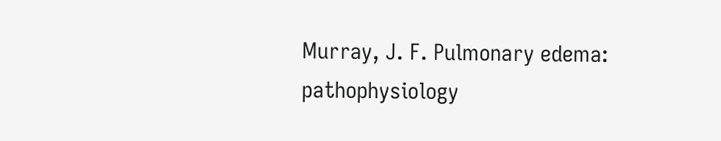Murray, J. F. Pulmonary edema: pathophysiology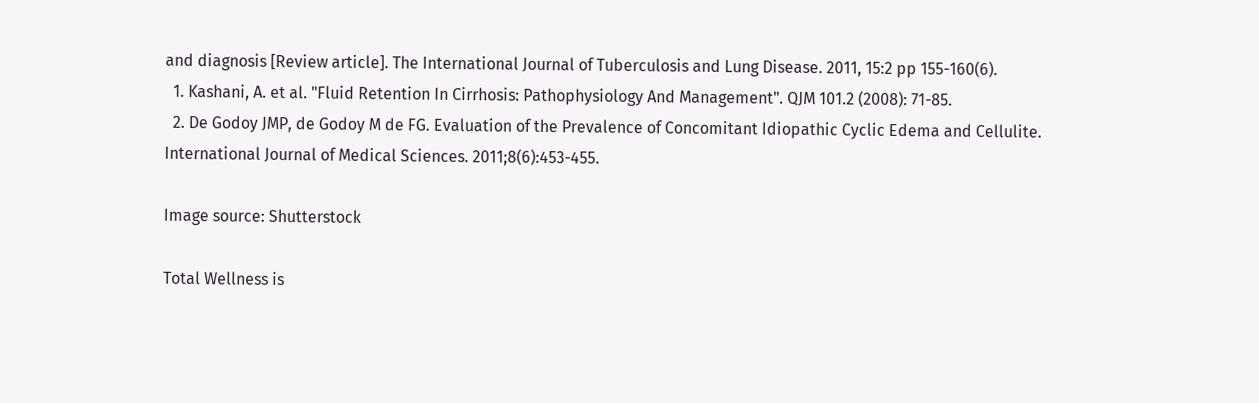and diagnosis [Review article]. The International Journal of Tuberculosis and Lung Disease. 2011, 15:2 pp 155-160(6).
  1. Kashani, A. et al. "Fluid Retention In Cirrhosis: Pathophysiology And Management". QJM 101.2 (2008): 71-85.
  2. De Godoy JMP, de Godoy M de FG. Evaluation of the Prevalence of Concomitant Idiopathic Cyclic Edema and Cellulite. International Journal of Medical Sciences. 2011;8(6):453-455.

Image source: Shutterstock

Total Wellness is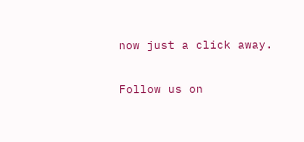now just a click away.

Follow us on